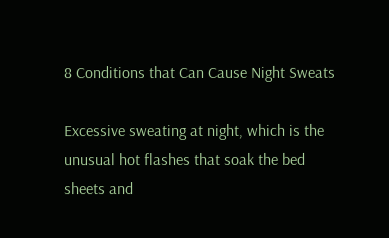8 Conditions that Can Cause Night Sweats

Excessive sweating at night, which is the unusual hot flashes that soak the bed sheets and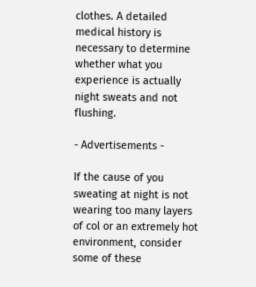clothes. A detailed medical history is necessary to determine whether what you experience is actually night sweats and not flushing.

- Advertisements -

If the cause of you sweating at night is not wearing too many layers of col or an extremely hot environment, consider some of these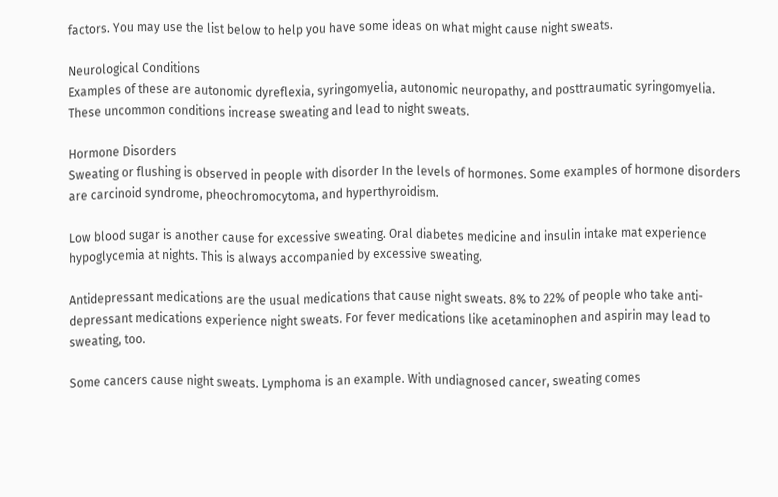factors. You may use the list below to help you have some ideas on what might cause night sweats.

Neurological Conditions
Examples of these are autonomic dyreflexia, syringomyelia, autonomic neuropathy, and posttraumatic syringomyelia. These uncommon conditions increase sweating and lead to night sweats.

Hormone Disorders
Sweating or flushing is observed in people with disorder In the levels of hormones. Some examples of hormone disorders are carcinoid syndrome, pheochromocytoma, and hyperthyroidism.

Low blood sugar is another cause for excessive sweating. Oral diabetes medicine and insulin intake mat experience hypoglycemia at nights. This is always accompanied by excessive sweating.

Antidepressant medications are the usual medications that cause night sweats. 8% to 22% of people who take anti-depressant medications experience night sweats. For fever medications like acetaminophen and aspirin may lead to sweating, too.

Some cancers cause night sweats. Lymphoma is an example. With undiagnosed cancer, sweating comes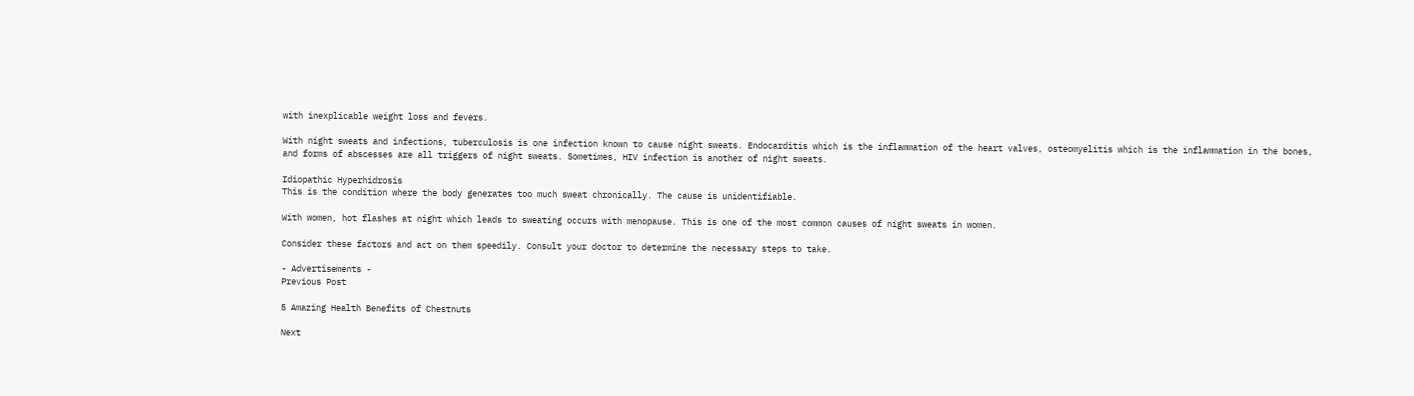with inexplicable weight loss and fevers.

With night sweats and infections, tuberculosis is one infection known to cause night sweats. Endocarditis which is the inflammation of the heart valves, osteomyelitis which is the inflammation in the bones, and forms of abscesses are all triggers of night sweats. Sometimes, HIV infection is another of night sweats.

Idiopathic Hyperhidrosis
This is the condition where the body generates too much sweat chronically. The cause is unidentifiable.

With women, hot flashes at night which leads to sweating occurs with menopause. This is one of the most common causes of night sweats in women.

Consider these factors and act on them speedily. Consult your doctor to determine the necessary steps to take.

- Advertisements -
Previous Post

5 Amazing Health Benefits of Chestnuts

Next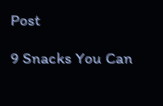Post

9 Snacks You Can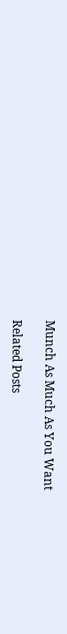Munch As Much As You Want

Related Posts